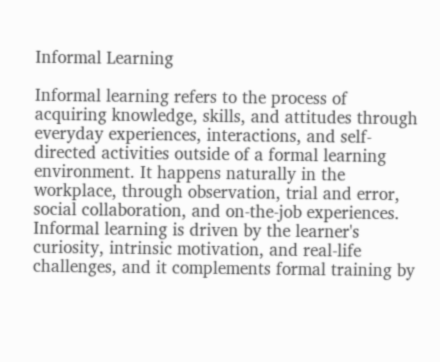Informal Learning

Informal learning refers to the process of acquiring knowledge, skills, and attitudes through everyday experiences, interactions, and self-directed activities outside of a formal learning environment. It happens naturally in the workplace, through observation, trial and error, social collaboration, and on-the-job experiences. Informal learning is driven by the learner's curiosity, intrinsic motivation, and real-life challenges, and it complements formal training by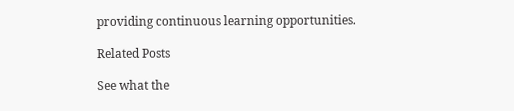providing continuous learning opportunities.

Related Posts

See what the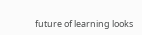future of learning looks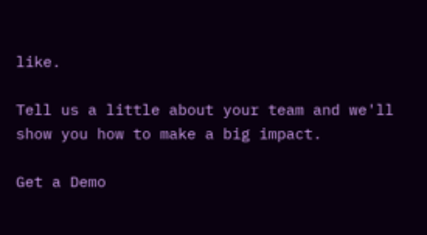like.

Tell us a little about your team and we'll show you how to make a big impact.

Get a Demo